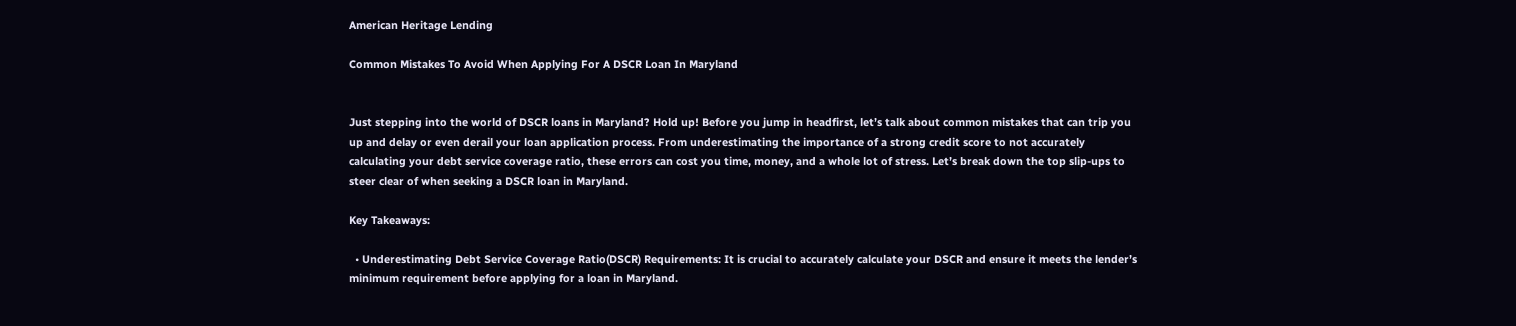American Heritage Lending

Common Mistakes To Avoid When Applying For A DSCR Loan In Maryland


Just stepping into the world of DSCR loans in Maryland? Hold up! Before you jump in headfirst, let’s talk about common mistakes that can trip you up and delay or even derail your loan application process. From underestimating the importance of a strong credit score to not accurately calculating your debt service coverage ratio, these errors can cost you time, money, and a whole lot of stress. Let’s break down the top slip-ups to steer clear of when seeking a DSCR loan in Maryland.

Key Takeaways:

  • Underestimating Debt Service Coverage Ratio(DSCR) Requirements: It is crucial to accurately calculate your DSCR and ensure it meets the lender’s minimum requirement before applying for a loan in Maryland.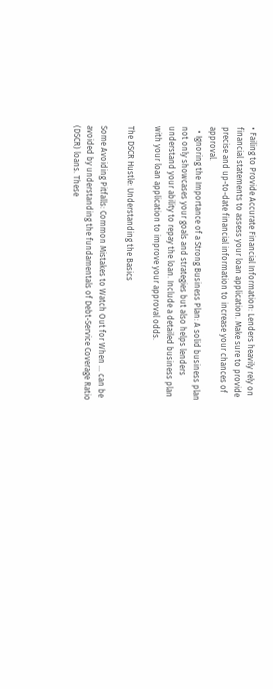• Failing to Provide Accurate Financial Information: Lenders heavily rely on financial statements to assess your loan application. Make sure to provide precise and up-to-date financial information to increase your chances of approval.
  • Ignoring the Importance of a Strong Business Plan: A solid business plan not only showcases your goals and strategies but also helps lenders understand your ability to repay the loan. Include a detailed business plan with your loan application to improve your approval odds.

The DSCR Hustle: Understanding the Basics

Some Avoiding Pitfalls: Common Mistakes to Watch Out for When … can be avoided by understanding the fundamentals of Debt-Service Coverage Ratio (DSCR) loans. These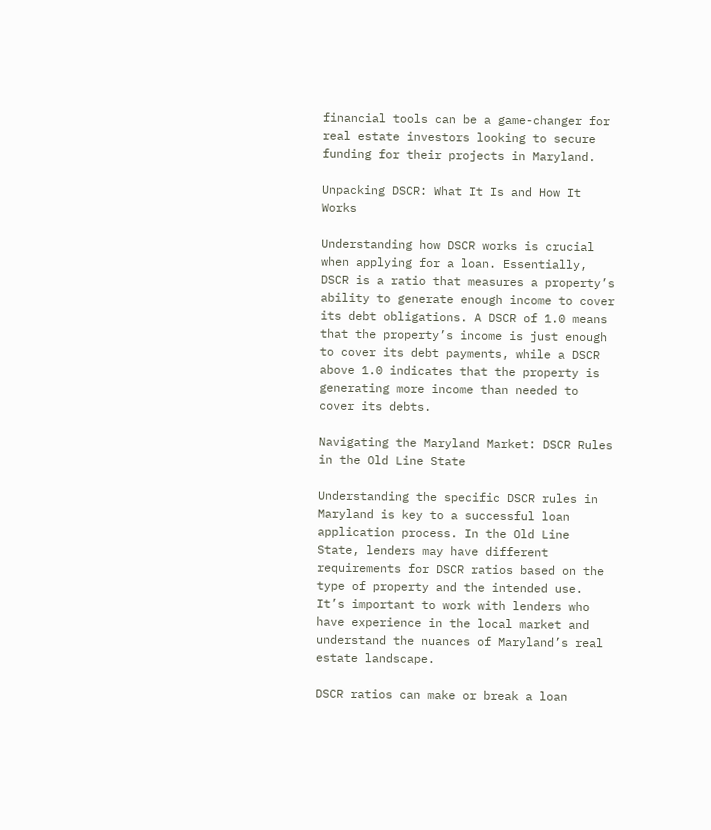financial tools can be a game-changer for real estate investors looking to secure funding for their projects in Maryland.

Unpacking DSCR: What It Is and How It Works

Understanding how DSCR works is crucial when applying for a loan. Essentially, DSCR is a ratio that measures a property’s ability to generate enough income to cover its debt obligations. A DSCR of 1.0 means that the property’s income is just enough to cover its debt payments, while a DSCR above 1.0 indicates that the property is generating more income than needed to cover its debts.

Navigating the Maryland Market: DSCR Rules in the Old Line State

Understanding the specific DSCR rules in Maryland is key to a successful loan application process. In the Old Line State, lenders may have different requirements for DSCR ratios based on the type of property and the intended use. It’s important to work with lenders who have experience in the local market and understand the nuances of Maryland’s real estate landscape.

DSCR ratios can make or break a loan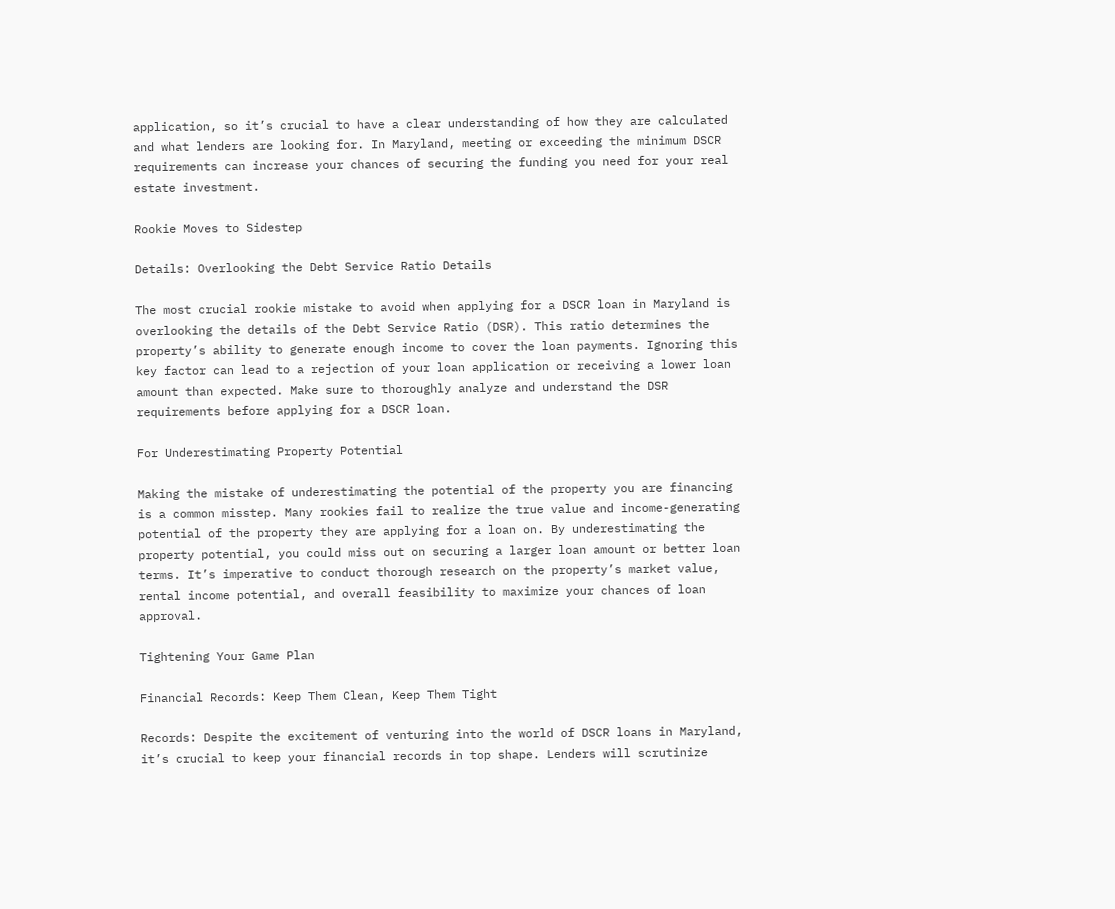application, so it’s crucial to have a clear understanding of how they are calculated and what lenders are looking for. In Maryland, meeting or exceeding the minimum DSCR requirements can increase your chances of securing the funding you need for your real estate investment.

Rookie Moves to Sidestep

Details: Overlooking the Debt Service Ratio Details

The most crucial rookie mistake to avoid when applying for a DSCR loan in Maryland is overlooking the details of the Debt Service Ratio (DSR). This ratio determines the property’s ability to generate enough income to cover the loan payments. Ignoring this key factor can lead to a rejection of your loan application or receiving a lower loan amount than expected. Make sure to thoroughly analyze and understand the DSR requirements before applying for a DSCR loan.

For Underestimating Property Potential

Making the mistake of underestimating the potential of the property you are financing is a common misstep. Many rookies fail to realize the true value and income-generating potential of the property they are applying for a loan on. By underestimating the property potential, you could miss out on securing a larger loan amount or better loan terms. It’s imperative to conduct thorough research on the property’s market value, rental income potential, and overall feasibility to maximize your chances of loan approval.

Tightening Your Game Plan

Financial Records: Keep Them Clean, Keep Them Tight

Records: Despite the excitement of venturing into the world of DSCR loans in Maryland, it’s crucial to keep your financial records in top shape. Lenders will scrutinize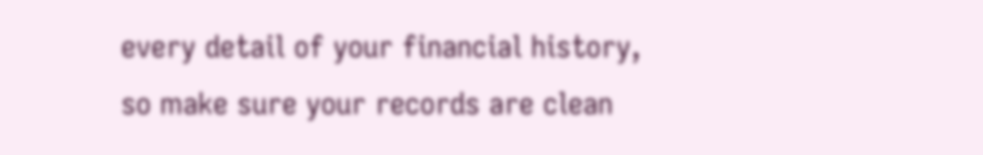every detail of your financial history, so make sure your records are clean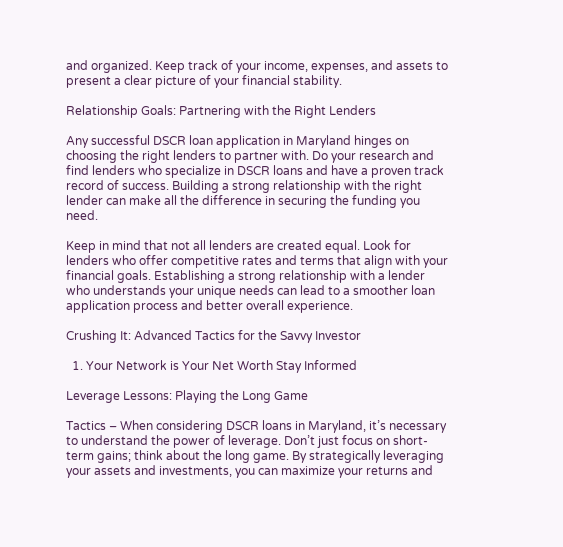and organized. Keep track of your income, expenses, and assets to present a clear picture of your financial stability.

Relationship Goals: Partnering with the Right Lenders

Any successful DSCR loan application in Maryland hinges on choosing the right lenders to partner with. Do your research and find lenders who specialize in DSCR loans and have a proven track record of success. Building a strong relationship with the right lender can make all the difference in securing the funding you need.

Keep in mind that not all lenders are created equal. Look for lenders who offer competitive rates and terms that align with your financial goals. Establishing a strong relationship with a lender who understands your unique needs can lead to a smoother loan application process and better overall experience.

Crushing It: Advanced Tactics for the Savvy Investor

  1. Your Network is Your Net Worth Stay Informed

Leverage Lessons: Playing the Long Game

Tactics – When considering DSCR loans in Maryland, it’s necessary to understand the power of leverage. Don’t just focus on short-term gains; think about the long game. By strategically leveraging your assets and investments, you can maximize your returns and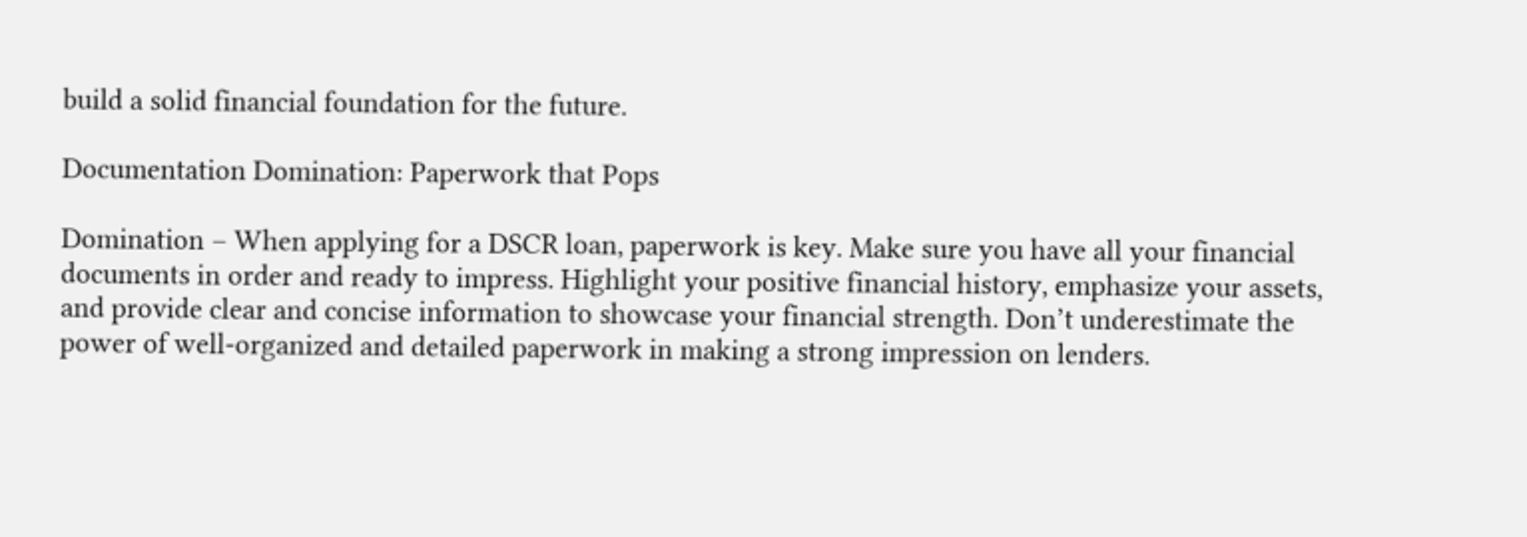build a solid financial foundation for the future.

Documentation Domination: Paperwork that Pops

Domination – When applying for a DSCR loan, paperwork is key. Make sure you have all your financial documents in order and ready to impress. Highlight your positive financial history, emphasize your assets, and provide clear and concise information to showcase your financial strength. Don’t underestimate the power of well-organized and detailed paperwork in making a strong impression on lenders.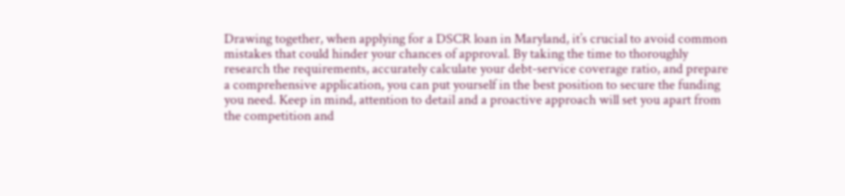Drawing together, when applying for a DSCR loan in Maryland, it’s crucial to avoid common mistakes that could hinder your chances of approval. By taking the time to thoroughly research the requirements, accurately calculate your debt-service coverage ratio, and prepare a comprehensive application, you can put yourself in the best position to secure the funding you need. Keep in mind, attention to detail and a proactive approach will set you apart from the competition and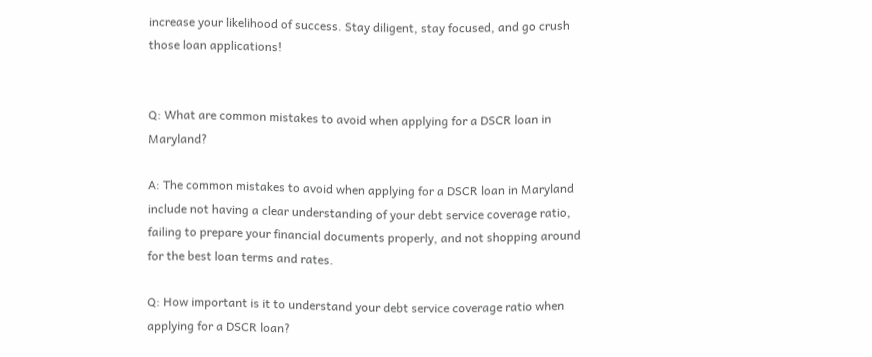increase your likelihood of success. Stay diligent, stay focused, and go crush those loan applications!


Q: What are common mistakes to avoid when applying for a DSCR loan in Maryland?

A: The common mistakes to avoid when applying for a DSCR loan in Maryland include not having a clear understanding of your debt service coverage ratio, failing to prepare your financial documents properly, and not shopping around for the best loan terms and rates.

Q: How important is it to understand your debt service coverage ratio when applying for a DSCR loan?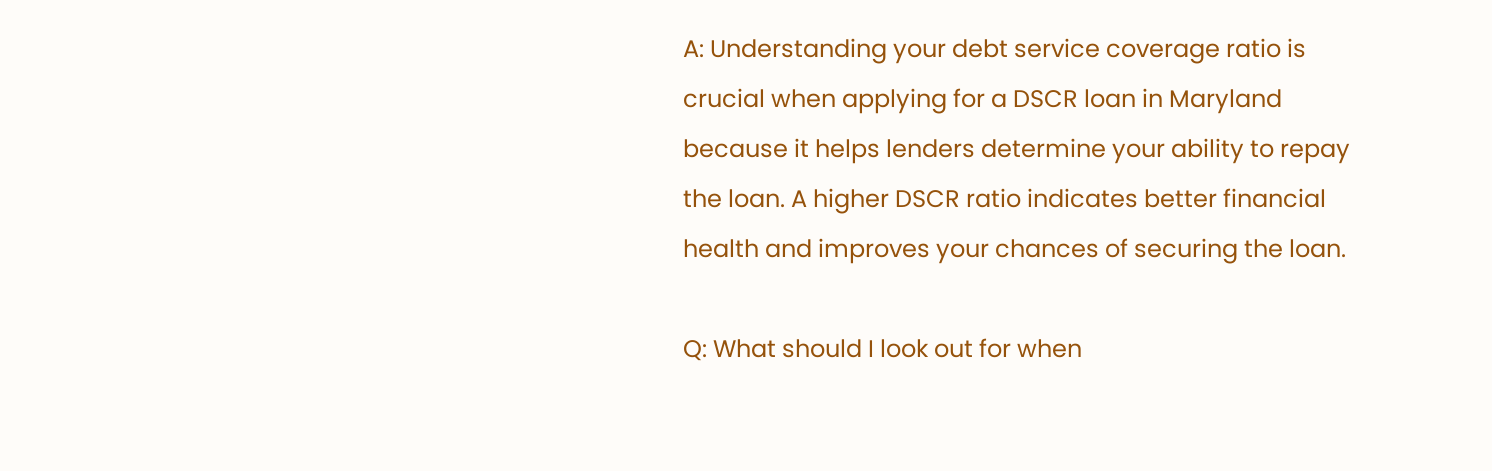A: Understanding your debt service coverage ratio is crucial when applying for a DSCR loan in Maryland because it helps lenders determine your ability to repay the loan. A higher DSCR ratio indicates better financial health and improves your chances of securing the loan.

Q: What should I look out for when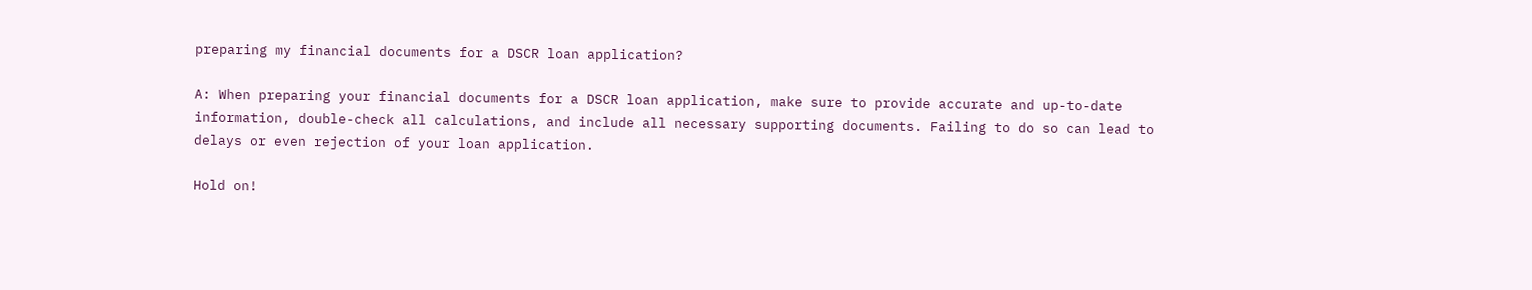preparing my financial documents for a DSCR loan application?

A: When preparing your financial documents for a DSCR loan application, make sure to provide accurate and up-to-date information, double-check all calculations, and include all necessary supporting documents. Failing to do so can lead to delays or even rejection of your loan application.

Hold on!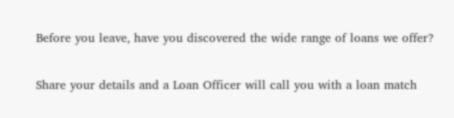Before you leave, have you discovered the wide range of loans we offer?

Share your details and a Loan Officer will call you with a loan match